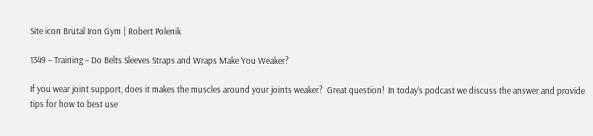Site icon Brutal Iron Gym | Robert Polenik

1349 – Training – Do Belts Sleeves Straps and Wraps Make You Weaker?

If you wear joint support, does it makes the muscles around your joints weaker?  Great question!  In today’s podcast we discuss the answer and provide tips for how to best use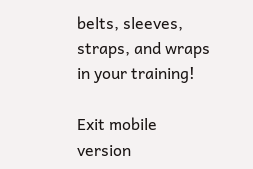belts, sleeves, straps, and wraps in your training!

Exit mobile version